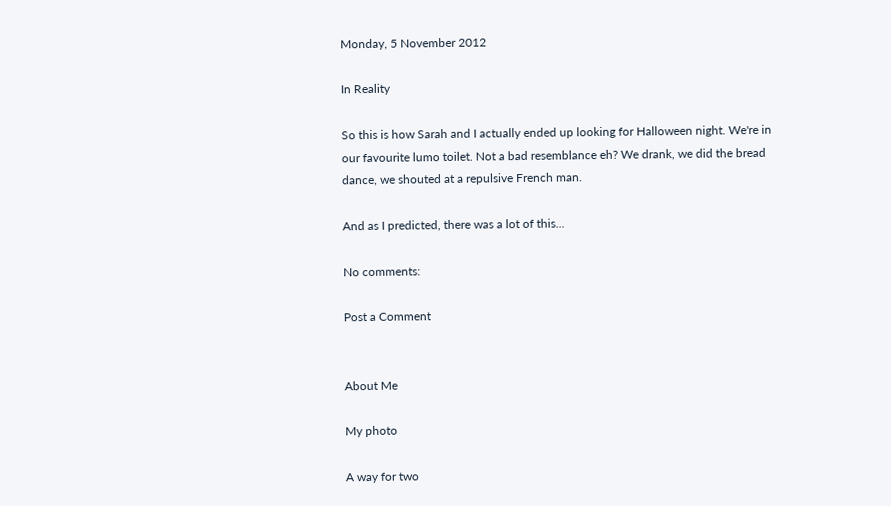Monday, 5 November 2012

In Reality

So this is how Sarah and I actually ended up looking for Halloween night. We're in our favourite lumo toilet. Not a bad resemblance eh? We drank, we did the bread dance, we shouted at a repulsive French man.

And as I predicted, there was a lot of this...

No comments:

Post a Comment


About Me

My photo

A way for two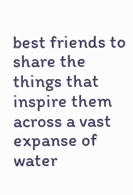best friends to share the things that inspire them across a vast expanse of water